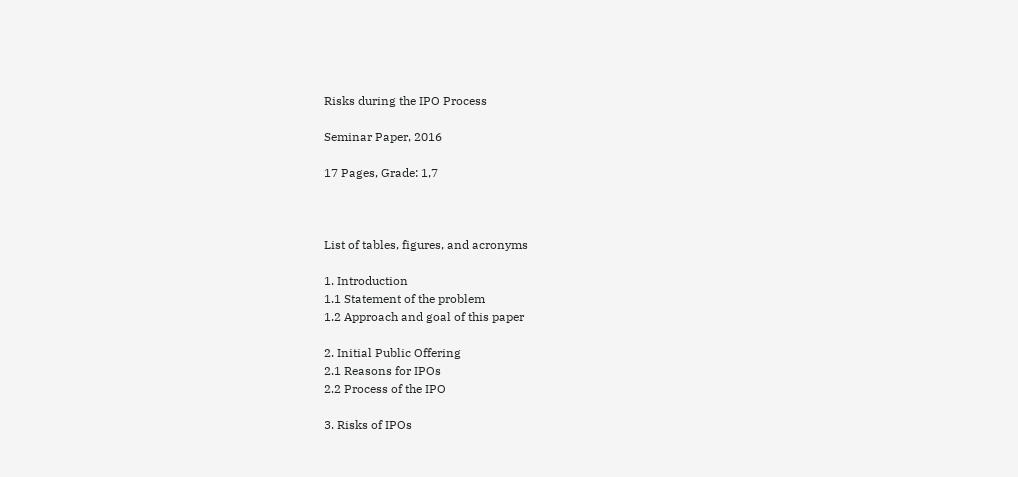Risks during the IPO Process

Seminar Paper, 2016

17 Pages, Grade: 1,7



List of tables, figures, and acronyms

1. Introduction
1.1 Statement of the problem
1.2 Approach and goal of this paper

2. Initial Public Offering
2.1 Reasons for IPOs
2.2 Process of the IPO

3. Risks of IPOs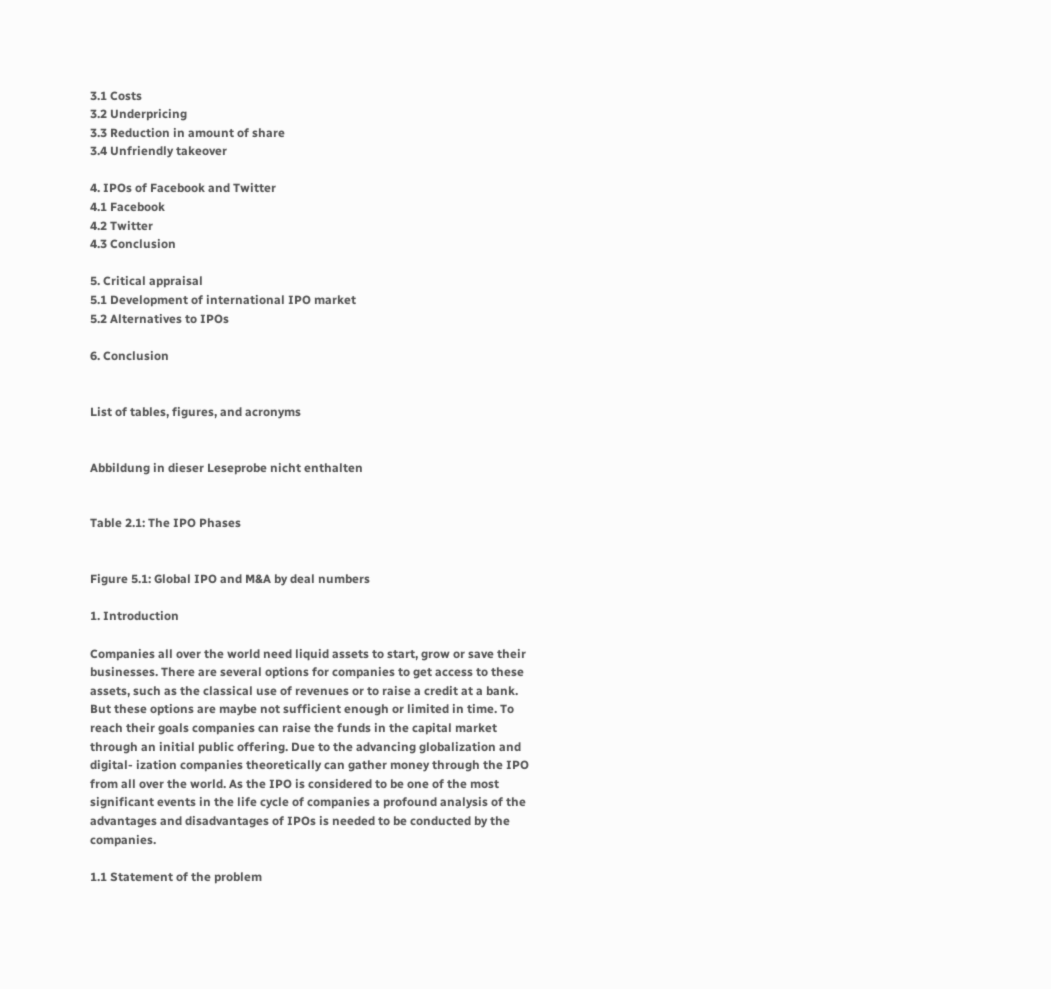3.1 Costs
3.2 Underpricing
3.3 Reduction in amount of share
3.4 Unfriendly takeover

4. IPOs of Facebook and Twitter
4.1 Facebook
4.2 Twitter
4.3 Conclusion

5. Critical appraisal
5.1 Development of international IPO market
5.2 Alternatives to IPOs

6. Conclusion


List of tables, figures, and acronyms


Abbildung in dieser Leseprobe nicht enthalten


Table 2.1: The IPO Phases


Figure 5.1: Global IPO and M&A by deal numbers

1. Introduction

Companies all over the world need liquid assets to start, grow or save their businesses. There are several options for companies to get access to these assets, such as the classical use of revenues or to raise a credit at a bank. But these options are maybe not sufficient enough or limited in time. To reach their goals companies can raise the funds in the capital market through an initial public offering. Due to the advancing globalization and digital- ization companies theoretically can gather money through the IPO from all over the world. As the IPO is considered to be one of the most significant events in the life cycle of companies a profound analysis of the advantages and disadvantages of IPOs is needed to be conducted by the companies.

1.1 Statement of the problem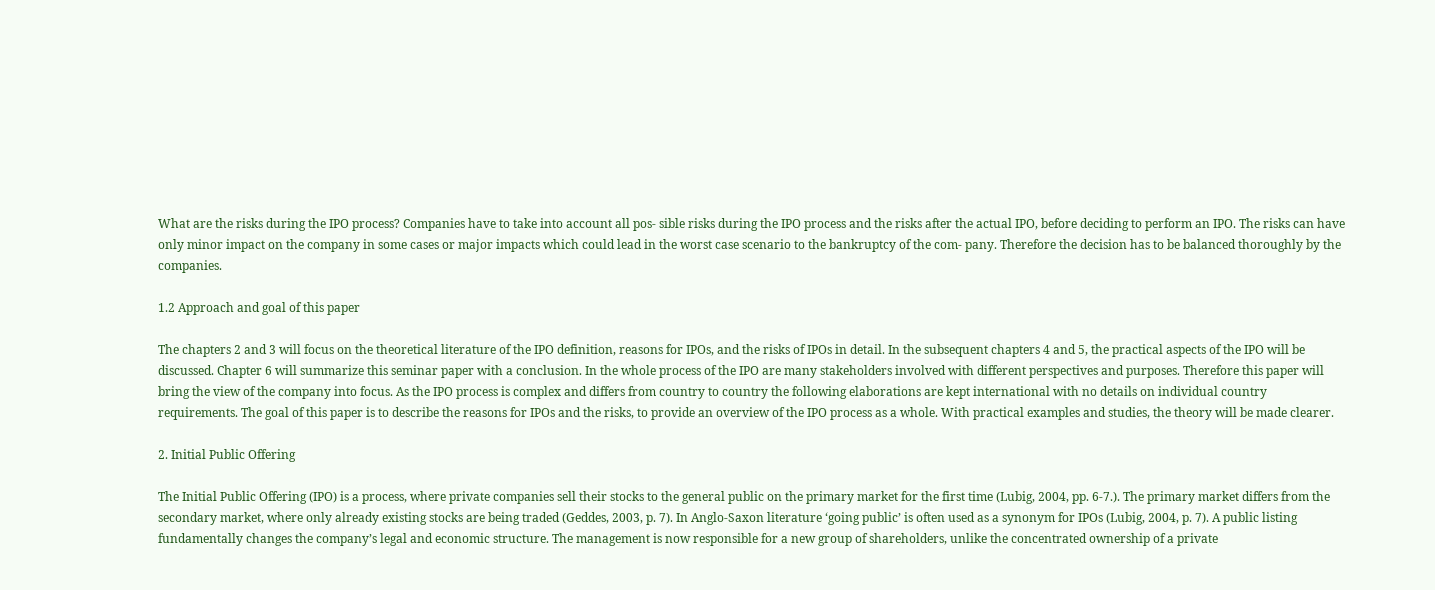What are the risks during the IPO process? Companies have to take into account all pos- sible risks during the IPO process and the risks after the actual IPO, before deciding to perform an IPO. The risks can have only minor impact on the company in some cases or major impacts which could lead in the worst case scenario to the bankruptcy of the com- pany. Therefore the decision has to be balanced thoroughly by the companies.

1.2 Approach and goal of this paper

The chapters 2 and 3 will focus on the theoretical literature of the IPO definition, reasons for IPOs, and the risks of IPOs in detail. In the subsequent chapters 4 and 5, the practical aspects of the IPO will be discussed. Chapter 6 will summarize this seminar paper with a conclusion. In the whole process of the IPO are many stakeholders involved with different perspectives and purposes. Therefore this paper will bring the view of the company into focus. As the IPO process is complex and differs from country to country the following elaborations are kept international with no details on individual country requirements. The goal of this paper is to describe the reasons for IPOs and the risks, to provide an overview of the IPO process as a whole. With practical examples and studies, the theory will be made clearer.

2. Initial Public Offering

The Initial Public Offering (IPO) is a process, where private companies sell their stocks to the general public on the primary market for the first time (Lubig, 2004, pp. 6-7.). The primary market differs from the secondary market, where only already existing stocks are being traded (Geddes, 2003, p. 7). In Anglo-Saxon literature ‘going public’ is often used as a synonym for IPOs (Lubig, 2004, p. 7). A public listing fundamentally changes the company’s legal and economic structure. The management is now responsible for a new group of shareholders, unlike the concentrated ownership of a private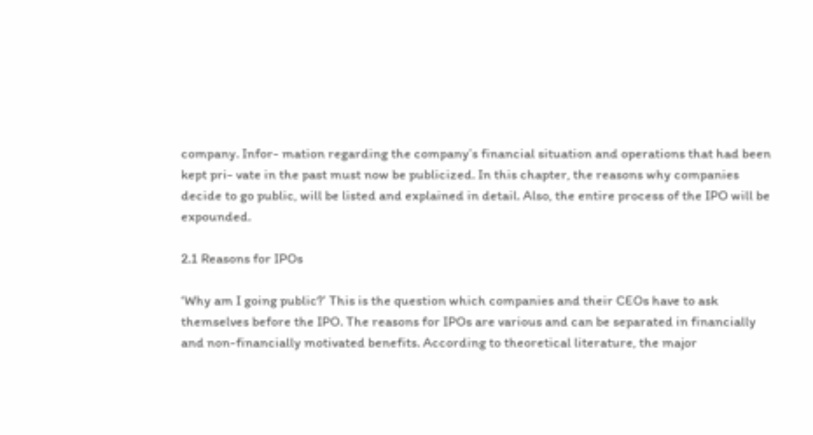company. Infor- mation regarding the company’s financial situation and operations that had been kept pri- vate in the past must now be publicized. In this chapter, the reasons why companies decide to go public, will be listed and explained in detail. Also, the entire process of the IPO will be expounded.

2.1 Reasons for IPOs

‘Why am I going public?’ This is the question which companies and their CEOs have to ask themselves before the IPO. The reasons for IPOs are various and can be separated in financially and non-financially motivated benefits. According to theoretical literature, the major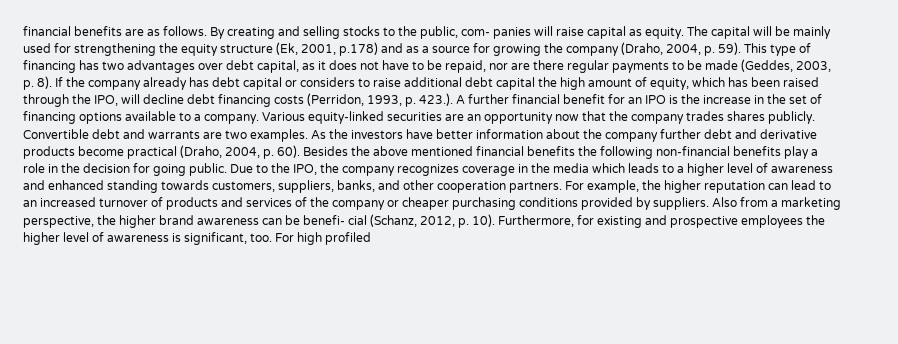financial benefits are as follows. By creating and selling stocks to the public, com- panies will raise capital as equity. The capital will be mainly used for strengthening the equity structure (Ek, 2001, p.178) and as a source for growing the company (Draho, 2004, p. 59). This type of financing has two advantages over debt capital, as it does not have to be repaid, nor are there regular payments to be made (Geddes, 2003, p. 8). If the company already has debt capital or considers to raise additional debt capital the high amount of equity, which has been raised through the IPO, will decline debt financing costs (Perridon, 1993, p. 423.). A further financial benefit for an IPO is the increase in the set of financing options available to a company. Various equity-linked securities are an opportunity now that the company trades shares publicly. Convertible debt and warrants are two examples. As the investors have better information about the company further debt and derivative products become practical (Draho, 2004, p. 60). Besides the above mentioned financial benefits the following non-financial benefits play a role in the decision for going public. Due to the IPO, the company recognizes coverage in the media which leads to a higher level of awareness and enhanced standing towards customers, suppliers, banks, and other cooperation partners. For example, the higher reputation can lead to an increased turnover of products and services of the company or cheaper purchasing conditions provided by suppliers. Also from a marketing perspective, the higher brand awareness can be benefi- cial (Schanz, 2012, p. 10). Furthermore, for existing and prospective employees the higher level of awareness is significant, too. For high profiled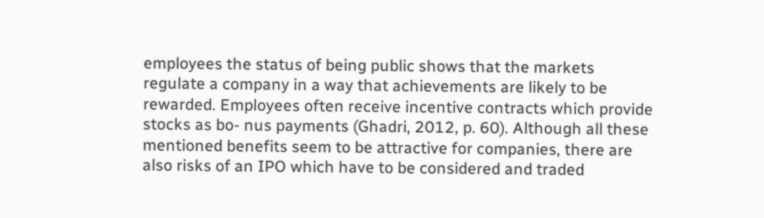employees the status of being public shows that the markets regulate a company in a way that achievements are likely to be rewarded. Employees often receive incentive contracts which provide stocks as bo- nus payments (Ghadri, 2012, p. 60). Although all these mentioned benefits seem to be attractive for companies, there are also risks of an IPO which have to be considered and traded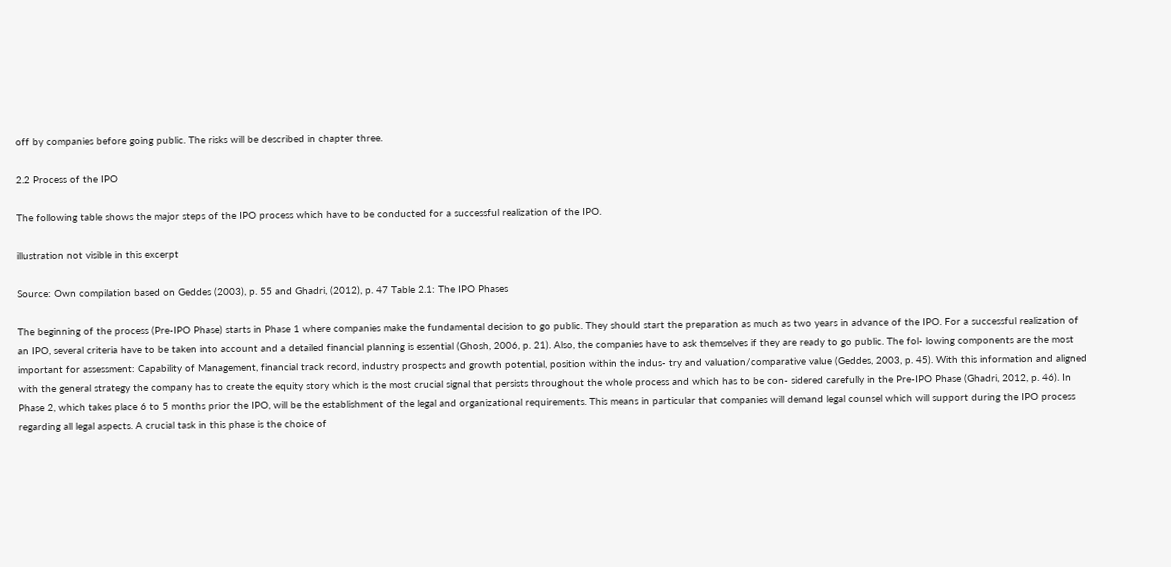off by companies before going public. The risks will be described in chapter three.

2.2 Process of the IPO

The following table shows the major steps of the IPO process which have to be conducted for a successful realization of the IPO.

illustration not visible in this excerpt

Source: Own compilation based on Geddes (2003), p. 55 and Ghadri, (2012), p. 47 Table 2.1: The IPO Phases

The beginning of the process (Pre-IPO Phase) starts in Phase 1 where companies make the fundamental decision to go public. They should start the preparation as much as two years in advance of the IPO. For a successful realization of an IPO, several criteria have to be taken into account and a detailed financial planning is essential (Ghosh, 2006, p. 21). Also, the companies have to ask themselves if they are ready to go public. The fol- lowing components are the most important for assessment: Capability of Management, financial track record, industry prospects and growth potential, position within the indus- try and valuation/comparative value (Geddes, 2003, p. 45). With this information and aligned with the general strategy the company has to create the equity story which is the most crucial signal that persists throughout the whole process and which has to be con- sidered carefully in the Pre-IPO Phase (Ghadri, 2012, p. 46). In Phase 2, which takes place 6 to 5 months prior the IPO, will be the establishment of the legal and organizational requirements. This means in particular that companies will demand legal counsel which will support during the IPO process regarding all legal aspects. A crucial task in this phase is the choice of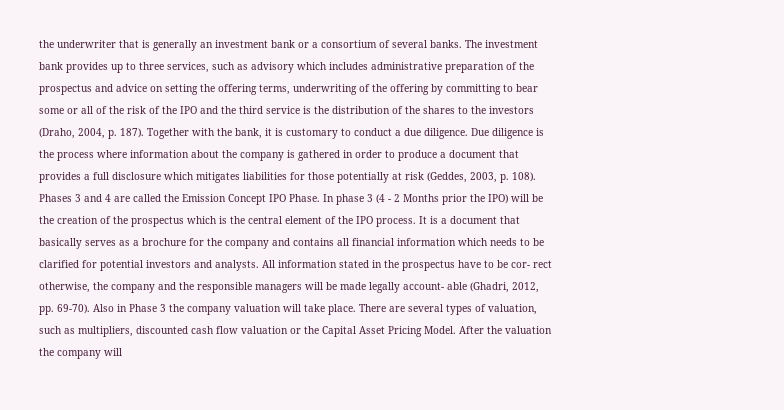the underwriter that is generally an investment bank or a consortium of several banks. The investment bank provides up to three services, such as advisory which includes administrative preparation of the prospectus and advice on setting the offering terms, underwriting of the offering by committing to bear some or all of the risk of the IPO and the third service is the distribution of the shares to the investors (Draho, 2004, p. 187). Together with the bank, it is customary to conduct a due diligence. Due diligence is the process where information about the company is gathered in order to produce a document that provides a full disclosure which mitigates liabilities for those potentially at risk (Geddes, 2003, p. 108). Phases 3 and 4 are called the Emission Concept IPO Phase. In phase 3 (4 - 2 Months prior the IPO) will be the creation of the prospectus which is the central element of the IPO process. It is a document that basically serves as a brochure for the company and contains all financial information which needs to be clarified for potential investors and analysts. All information stated in the prospectus have to be cor- rect otherwise, the company and the responsible managers will be made legally account- able (Ghadri, 2012, pp. 69-70). Also in Phase 3 the company valuation will take place. There are several types of valuation, such as multipliers, discounted cash flow valuation or the Capital Asset Pricing Model. After the valuation the company will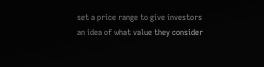set a price range to give investors an idea of what value they consider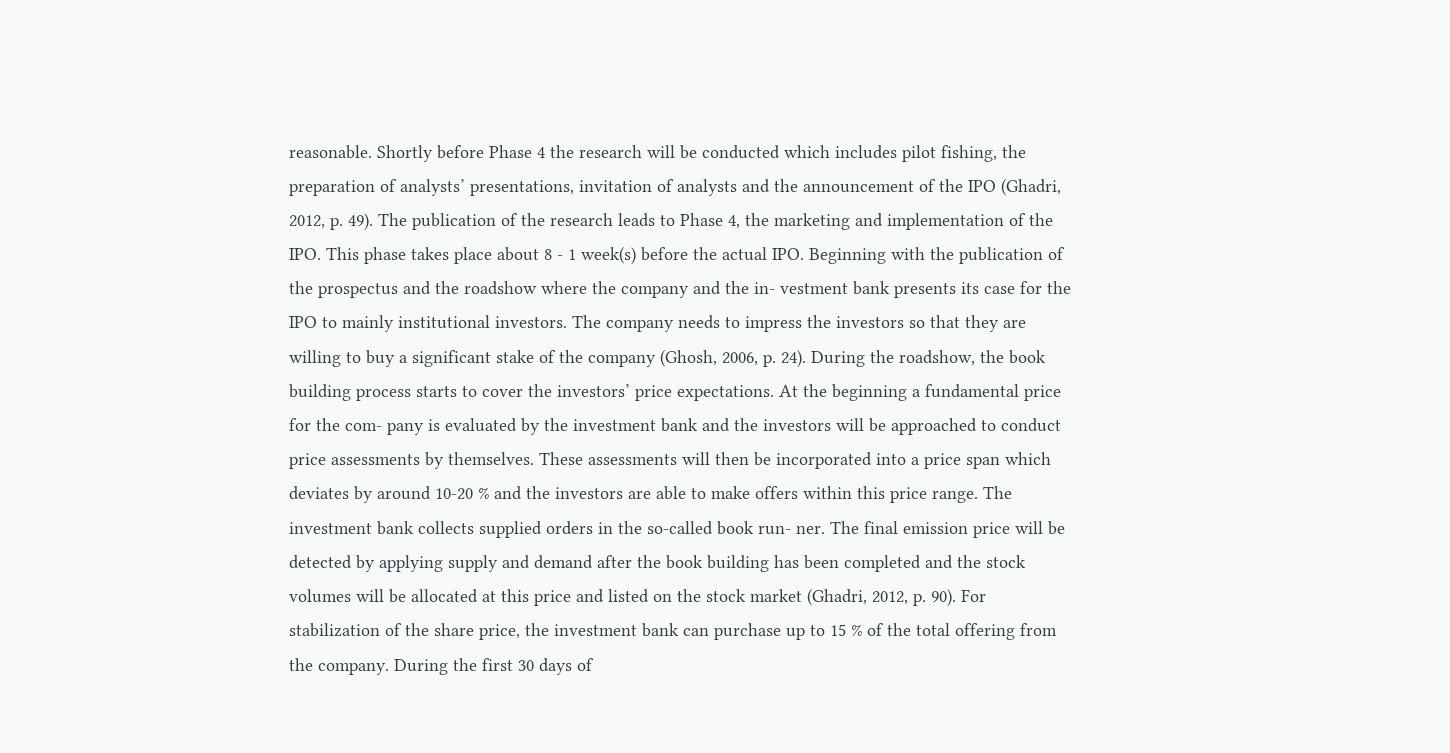reasonable. Shortly before Phase 4 the research will be conducted which includes pilot fishing, the preparation of analysts’ presentations, invitation of analysts and the announcement of the IPO (Ghadri, 2012, p. 49). The publication of the research leads to Phase 4, the marketing and implementation of the IPO. This phase takes place about 8 - 1 week(s) before the actual IPO. Beginning with the publication of the prospectus and the roadshow where the company and the in- vestment bank presents its case for the IPO to mainly institutional investors. The company needs to impress the investors so that they are willing to buy a significant stake of the company (Ghosh, 2006, p. 24). During the roadshow, the book building process starts to cover the investors’ price expectations. At the beginning a fundamental price for the com- pany is evaluated by the investment bank and the investors will be approached to conduct price assessments by themselves. These assessments will then be incorporated into a price span which deviates by around 10-20 % and the investors are able to make offers within this price range. The investment bank collects supplied orders in the so-called book run- ner. The final emission price will be detected by applying supply and demand after the book building has been completed and the stock volumes will be allocated at this price and listed on the stock market (Ghadri, 2012, p. 90). For stabilization of the share price, the investment bank can purchase up to 15 % of the total offering from the company. During the first 30 days of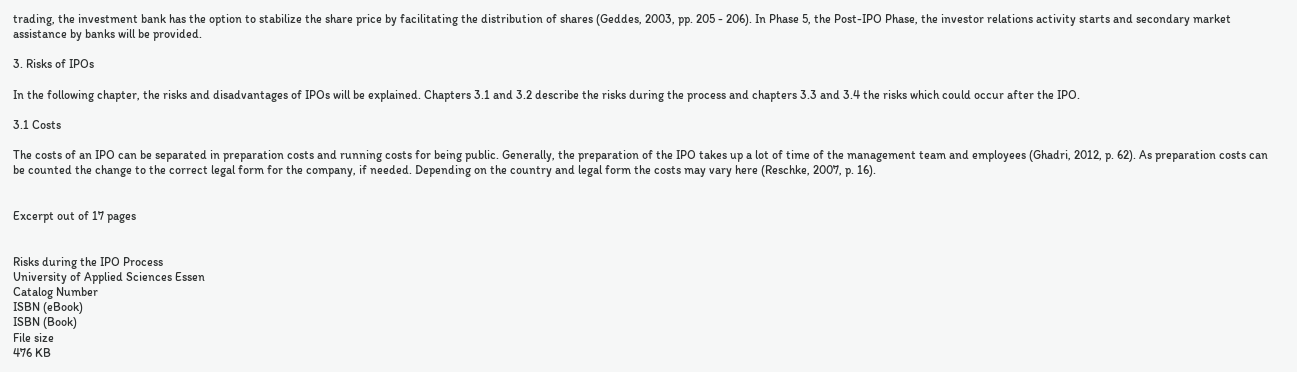trading, the investment bank has the option to stabilize the share price by facilitating the distribution of shares (Geddes, 2003, pp. 205 - 206). In Phase 5, the Post-IPO Phase, the investor relations activity starts and secondary market assistance by banks will be provided.

3. Risks of IPOs

In the following chapter, the risks and disadvantages of IPOs will be explained. Chapters 3.1 and 3.2 describe the risks during the process and chapters 3.3 and 3.4 the risks which could occur after the IPO.

3.1 Costs

The costs of an IPO can be separated in preparation costs and running costs for being public. Generally, the preparation of the IPO takes up a lot of time of the management team and employees (Ghadri, 2012, p. 62). As preparation costs can be counted the change to the correct legal form for the company, if needed. Depending on the country and legal form the costs may vary here (Reschke, 2007, p. 16).


Excerpt out of 17 pages


Risks during the IPO Process
University of Applied Sciences Essen
Catalog Number
ISBN (eBook)
ISBN (Book)
File size
476 KB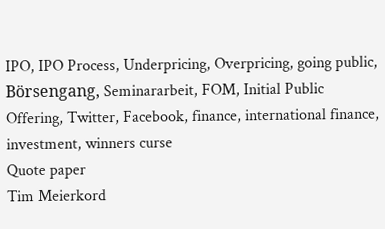IPO, IPO Process, Underpricing, Overpricing, going public, Börsengang, Seminararbeit, FOM, Initial Public Offering, Twitter, Facebook, finance, international finance, investment, winners curse
Quote paper
Tim Meierkord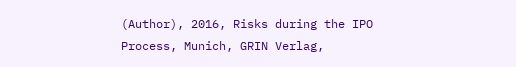(Author), 2016, Risks during the IPO Process, Munich, GRIN Verlag,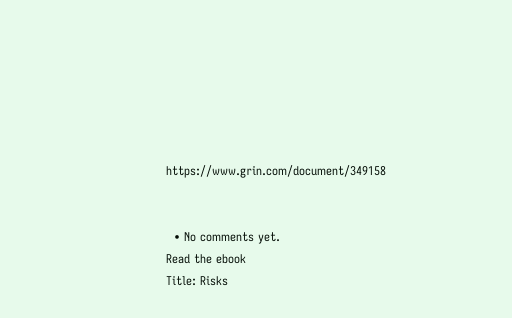https://www.grin.com/document/349158


  • No comments yet.
Read the ebook
Title: Risks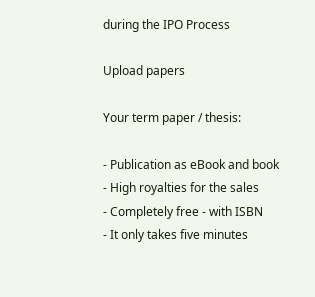during the IPO Process

Upload papers

Your term paper / thesis:

- Publication as eBook and book
- High royalties for the sales
- Completely free - with ISBN
- It only takes five minutes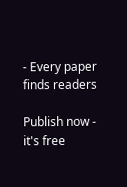- Every paper finds readers

Publish now - it's free